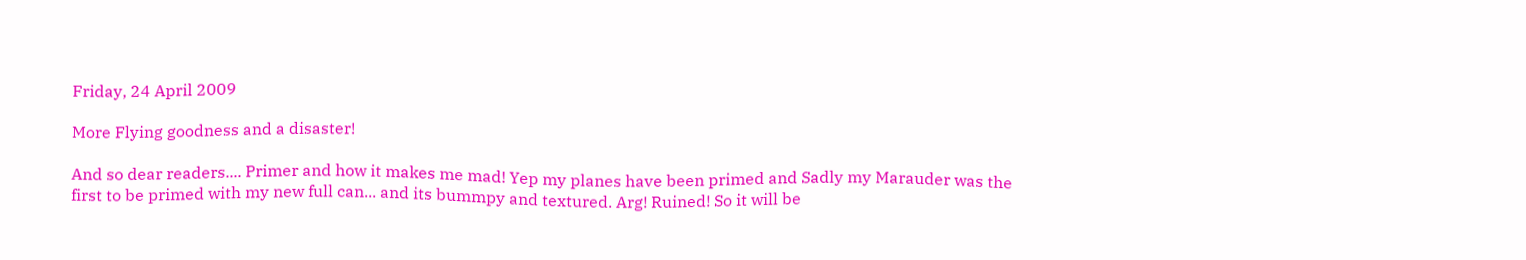Friday, 24 April 2009

More Flying goodness and a disaster!

And so dear readers.... Primer and how it makes me mad! Yep my planes have been primed and Sadly my Marauder was the first to be primed with my new full can... and its bummpy and textured. Arg! Ruined! So it will be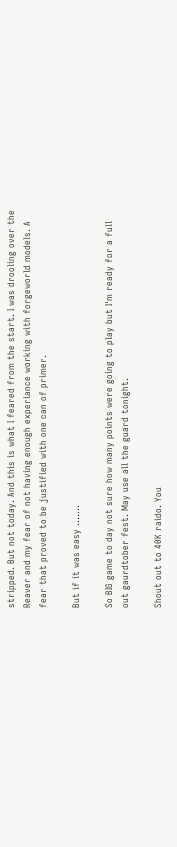stripped. But not today. And this is what I feared from the start. I was drooling over the Reaver and my fear of not having enough experiance working with forgeworld models. A fear that proved to be justified with one can of primer.

But if it was easy .......

So BIG game to day not sure how many points were going to play but I'm ready for a full out gaurdtober fest. May use all the guard tonight.

Shout out to 40K raido. You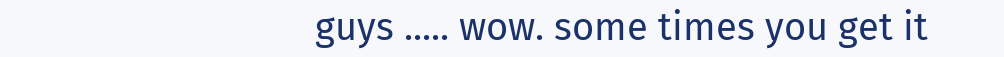guys ..... wow. some times you get it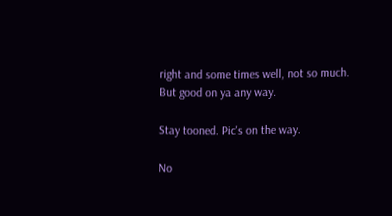right and some times well, not so much. But good on ya any way.

Stay tooned. Pic's on the way.

No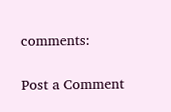comments:

Post a Comment